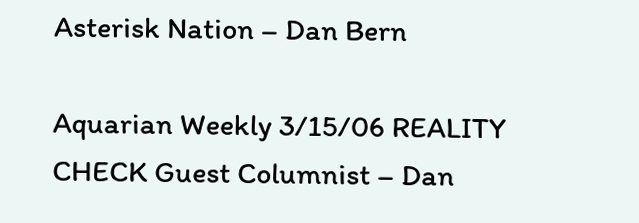Asterisk Nation – Dan Bern

Aquarian Weekly 3/15/06 REALITY CHECK Guest Columnist – Dan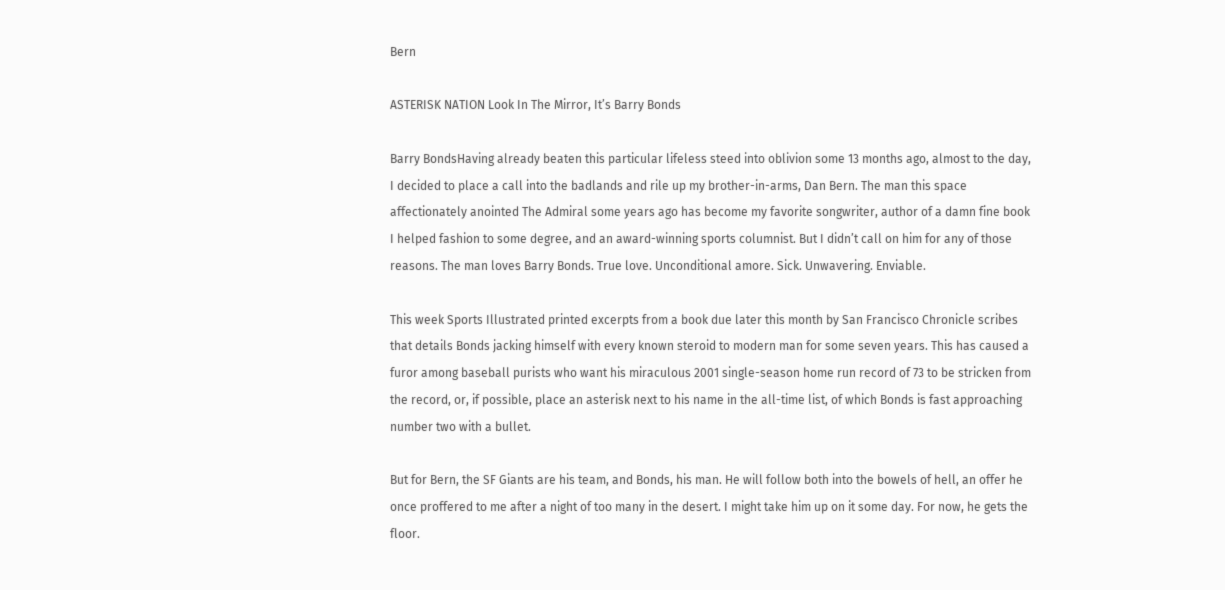Bern

ASTERISK NATION Look In The Mirror, It’s Barry Bonds

Barry BondsHaving already beaten this particular lifeless steed into oblivion some 13 months ago, almost to the day, I decided to place a call into the badlands and rile up my brother-in-arms, Dan Bern. The man this space affectionately anointed The Admiral some years ago has become my favorite songwriter, author of a damn fine book I helped fashion to some degree, and an award-winning sports columnist. But I didn’t call on him for any of those reasons. The man loves Barry Bonds. True love. Unconditional amore. Sick. Unwavering. Enviable.

This week Sports Illustrated printed excerpts from a book due later this month by San Francisco Chronicle scribes that details Bonds jacking himself with every known steroid to modern man for some seven years. This has caused a furor among baseball purists who want his miraculous 2001 single-season home run record of 73 to be stricken from the record, or, if possible, place an asterisk next to his name in the all-time list, of which Bonds is fast approaching number two with a bullet.

But for Bern, the SF Giants are his team, and Bonds, his man. He will follow both into the bowels of hell, an offer he once proffered to me after a night of too many in the desert. I might take him up on it some day. For now, he gets the floor.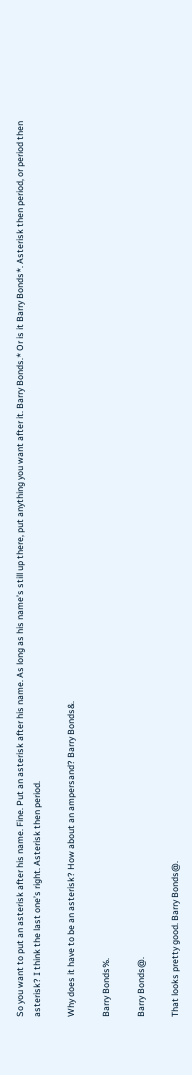So you want to put an asterisk after his name. Fine. Put an asterisk after his name. As long as his name’s still up there, put anything you want after it. Barry Bonds.* Or is it Barry Bonds*. Asterisk then period, or period then asterisk? I think the last one’s right. Asterisk then period.

Why does it have to be an asterisk? How about an ampersand? Barry Bonds&.

Barry Bonds%.

Barry Bonds@.

That looks pretty good. Barry Bonds@.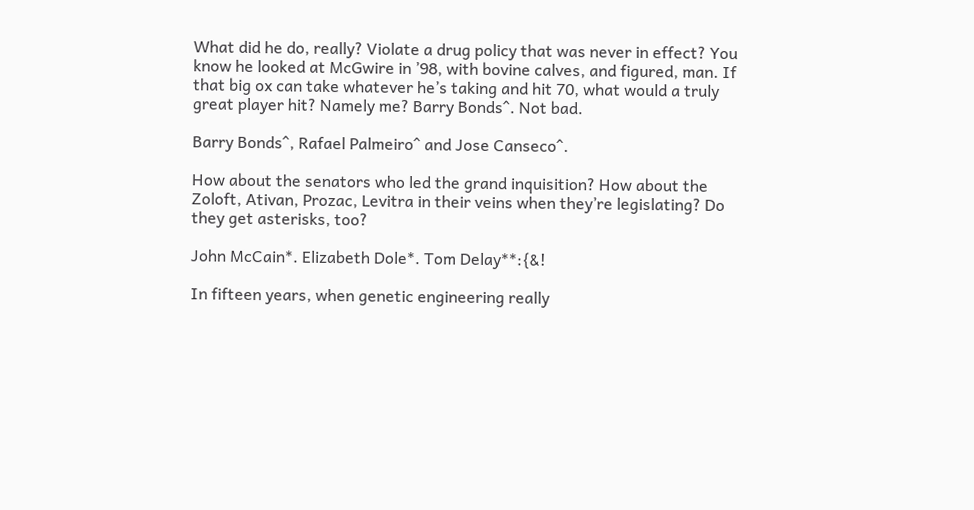What did he do, really? Violate a drug policy that was never in effect? You know he looked at McGwire in ’98, with bovine calves, and figured, man. If that big ox can take whatever he’s taking and hit 70, what would a truly great player hit? Namely me? Barry Bonds^. Not bad.

Barry Bonds^, Rafael Palmeiro^ and Jose Canseco^.

How about the senators who led the grand inquisition? How about the Zoloft, Ativan, Prozac, Levitra in their veins when they’re legislating? Do they get asterisks, too?

John McCain*. Elizabeth Dole*. Tom Delay**:{&!

In fifteen years, when genetic engineering really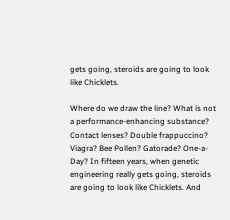gets going, steroids are going to look like Chicklets.

Where do we draw the line? What is not a performance-enhancing substance? Contact lenses? Double frappuccino? Viagra? Bee Pollen? Gatorade? One-a-Day? In fifteen years, when genetic engineering really gets going, steroids are going to look like Chicklets. And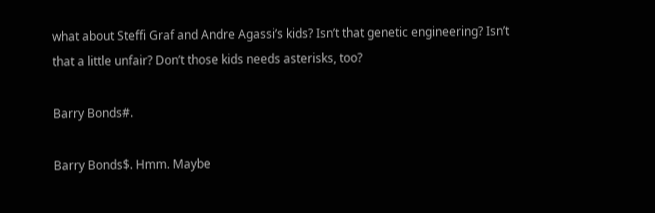what about Steffi Graf and Andre Agassi’s kids? Isn’t that genetic engineering? Isn’t that a little unfair? Don’t those kids needs asterisks, too?

Barry Bonds#.

Barry Bonds$. Hmm. Maybe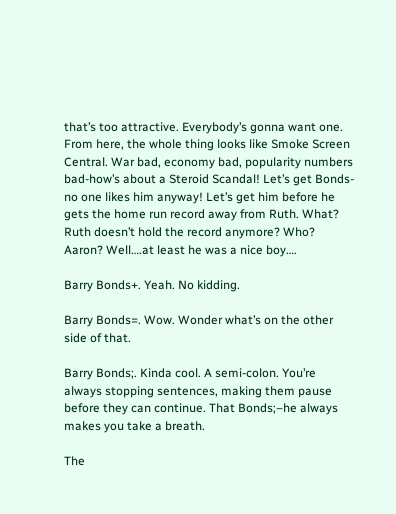that’s too attractive. Everybody’s gonna want one. From here, the whole thing looks like Smoke Screen Central. War bad, economy bad, popularity numbers bad-how’s about a Steroid Scandal! Let’s get Bonds-no one likes him anyway! Let’s get him before he gets the home run record away from Ruth. What? Ruth doesn’t hold the record anymore? Who? Aaron? Well….at least he was a nice boy….

Barry Bonds+. Yeah. No kidding.

Barry Bonds=. Wow. Wonder what’s on the other side of that.

Barry Bonds;. Kinda cool. A semi-colon. You’re always stopping sentences, making them pause before they can continue. That Bonds;–he always makes you take a breath.

The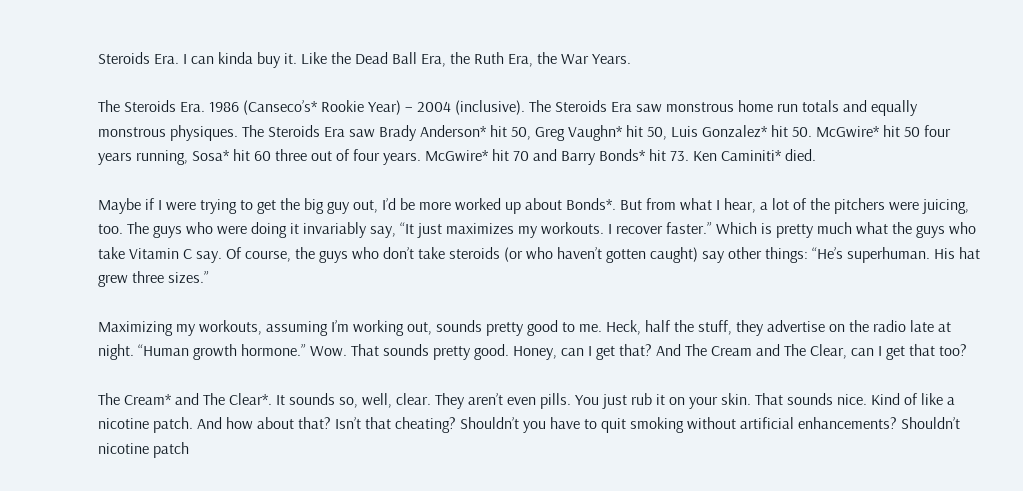Steroids Era. I can kinda buy it. Like the Dead Ball Era, the Ruth Era, the War Years.

The Steroids Era. 1986 (Canseco’s* Rookie Year) – 2004 (inclusive). The Steroids Era saw monstrous home run totals and equally monstrous physiques. The Steroids Era saw Brady Anderson* hit 50, Greg Vaughn* hit 50, Luis Gonzalez* hit 50. McGwire* hit 50 four years running, Sosa* hit 60 three out of four years. McGwire* hit 70 and Barry Bonds* hit 73. Ken Caminiti* died.

Maybe if I were trying to get the big guy out, I’d be more worked up about Bonds*. But from what I hear, a lot of the pitchers were juicing, too. The guys who were doing it invariably say, “It just maximizes my workouts. I recover faster.” Which is pretty much what the guys who take Vitamin C say. Of course, the guys who don’t take steroids (or who haven’t gotten caught) say other things: “He’s superhuman. His hat grew three sizes.”

Maximizing my workouts, assuming I’m working out, sounds pretty good to me. Heck, half the stuff, they advertise on the radio late at night. “Human growth hormone.” Wow. That sounds pretty good. Honey, can I get that? And The Cream and The Clear, can I get that too?

The Cream* and The Clear*. It sounds so, well, clear. They aren’t even pills. You just rub it on your skin. That sounds nice. Kind of like a nicotine patch. And how about that? Isn’t that cheating? Shouldn’t you have to quit smoking without artificial enhancements? Shouldn’t nicotine patch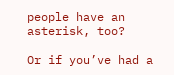people have an asterisk, too?

Or if you’ve had a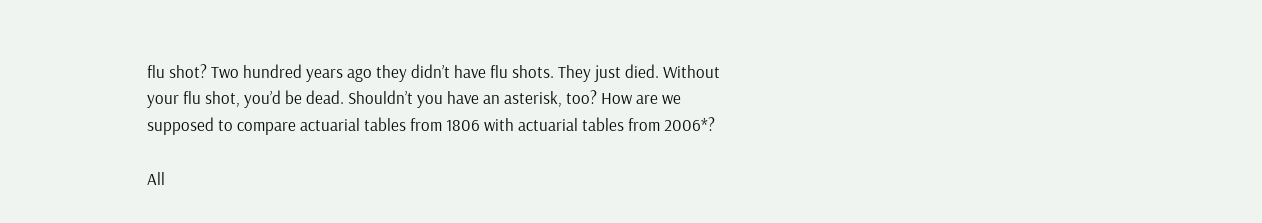flu shot? Two hundred years ago they didn’t have flu shots. They just died. Without your flu shot, you’d be dead. Shouldn’t you have an asterisk, too? How are we supposed to compare actuarial tables from 1806 with actuarial tables from 2006*?

All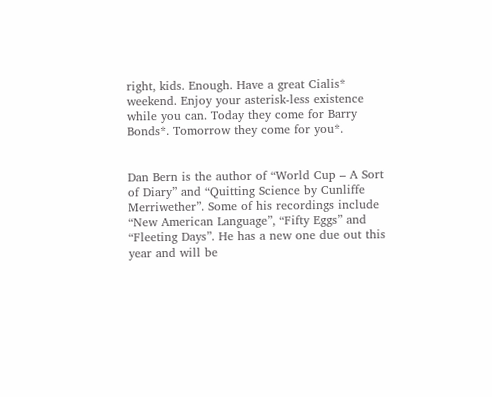right, kids. Enough. Have a great Cialis* weekend. Enjoy your asterisk-less existence while you can. Today they come for Barry Bonds*. Tomorrow they come for you*.


Dan Bern is the author of “World Cup – A Sort of Diary” and “Quitting Science by Cunliffe Merriwether”. Some of his recordings include “New American Language”, “Fifty Eggs” and “Fleeting Days”. He has a new one due out this year and will be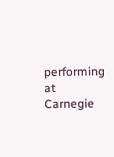performing at Carnegie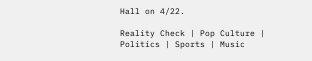Hall on 4/22.

Reality Check | Pop Culture | Politics | Sports | Music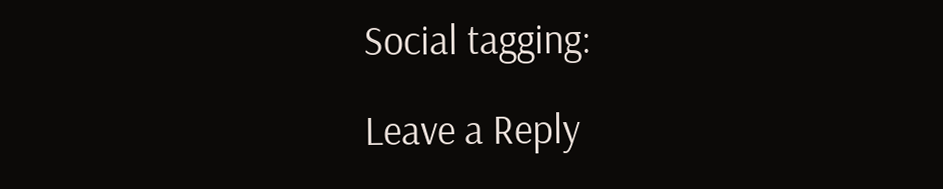Social tagging:

Leave a Reply